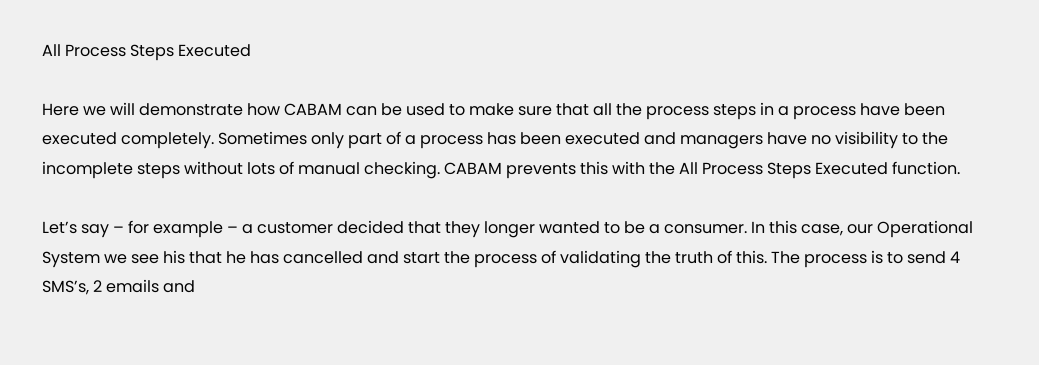All Process Steps Executed

Here we will demonstrate how CABAM can be used to make sure that all the process steps in a process have been executed completely. Sometimes only part of a process has been executed and managers have no visibility to the incomplete steps without lots of manual checking. CABAM prevents this with the All Process Steps Executed function.

Let’s say – for example – a customer decided that they longer wanted to be a consumer. In this case, our Operational System we see his that he has cancelled and start the process of validating the truth of this. The process is to send 4 SMS’s, 2 emails and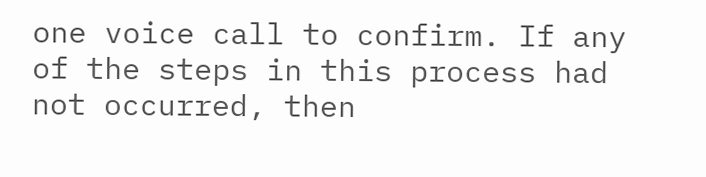one voice call to confirm. If any of the steps in this process had not occurred, then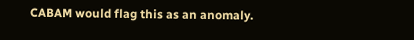CABAM would flag this as an anomaly.